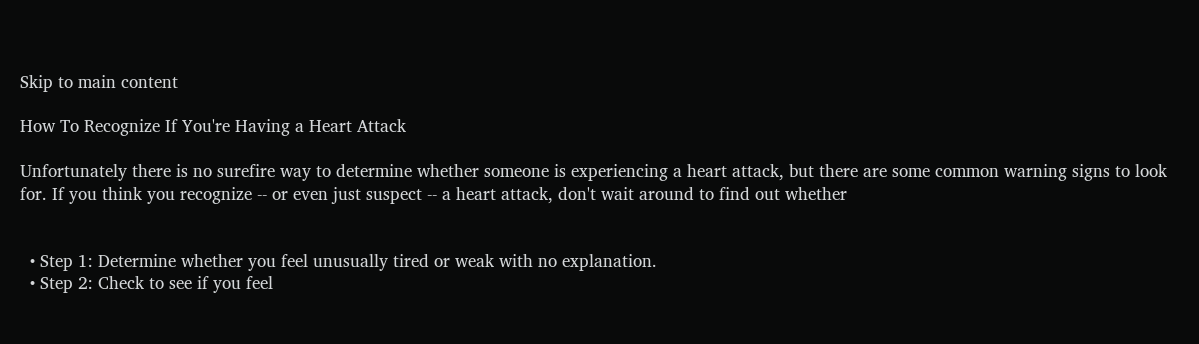Skip to main content

How To Recognize If You're Having a Heart Attack

Unfortunately there is no surefire way to determine whether someone is experiencing a heart attack, but there are some common warning signs to look for. If you think you recognize -- or even just suspect -- a heart attack, don't wait around to find out whether


  • Step 1: Determine whether you feel unusually tired or weak with no explanation.
  • Step 2: Check to see if you feel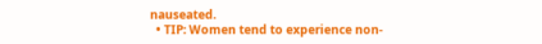nauseated.
  • TIP: Women tend to experience non-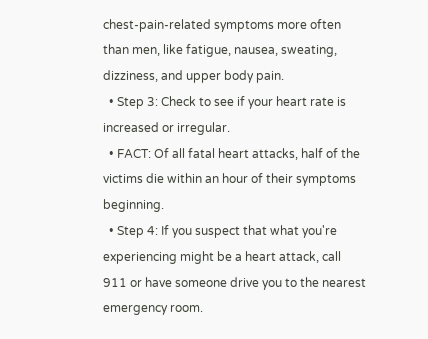chest-pain-related symptoms more often than men, like fatigue, nausea, sweating, dizziness, and upper body pain.
  • Step 3: Check to see if your heart rate is increased or irregular.
  • FACT: Of all fatal heart attacks, half of the victims die within an hour of their symptoms beginning.
  • Step 4: If you suspect that what you're experiencing might be a heart attack, call 911 or have someone drive you to the nearest emergency room.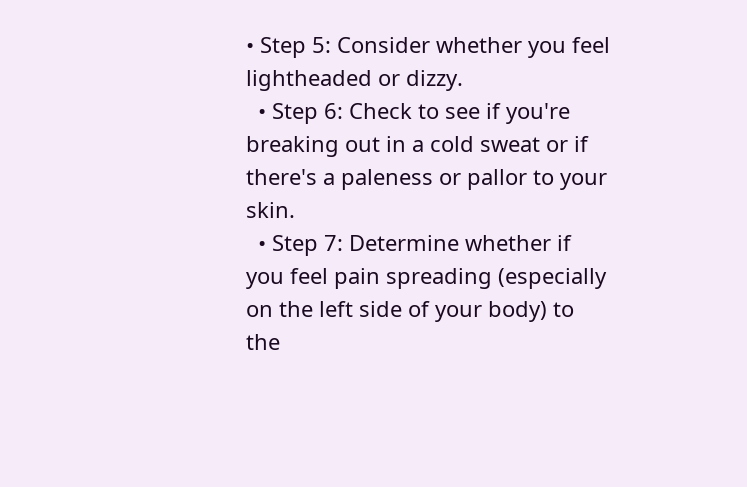• Step 5: Consider whether you feel lightheaded or dizzy.
  • Step 6: Check to see if you're breaking out in a cold sweat or if there's a paleness or pallor to your skin.
  • Step 7: Determine whether if you feel pain spreading (especially on the left side of your body) to the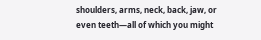shoulders, arms, neck, back, jaw, or even teeth—all of which you might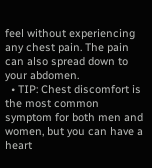feel without experiencing any chest pain. The pain can also spread down to your abdomen.
  • TIP: Chest discomfort is the most common symptom for both men and women, but you can have a heart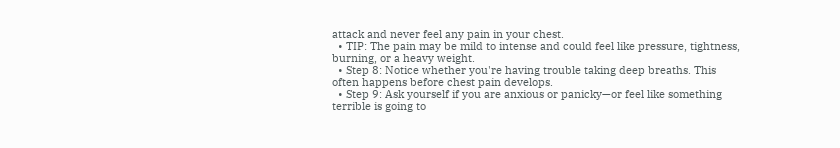attack and never feel any pain in your chest.
  • TIP: The pain may be mild to intense and could feel like pressure, tightness, burning, or a heavy weight.
  • Step 8: Notice whether you're having trouble taking deep breaths. This often happens before chest pain develops.
  • Step 9: Ask yourself if you are anxious or panicky—or feel like something terrible is going to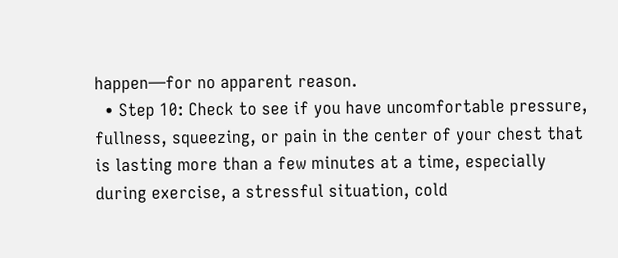happen—for no apparent reason.
  • Step 10: Check to see if you have uncomfortable pressure, fullness, squeezing, or pain in the center of your chest that is lasting more than a few minutes at a time, especially during exercise, a stressful situation, cold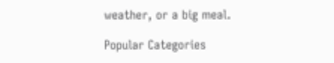weather, or a big meal.

Popular Categories